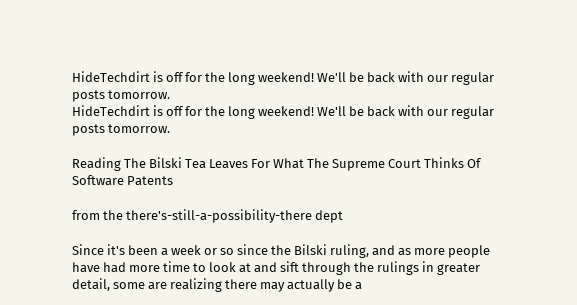HideTechdirt is off for the long weekend! We'll be back with our regular posts tomorrow.
HideTechdirt is off for the long weekend! We'll be back with our regular posts tomorrow.

Reading The Bilski Tea Leaves For What The Supreme Court Thinks Of Software Patents

from the there's-still-a-possibility-there dept

Since it's been a week or so since the Bilski ruling, and as more people have had more time to look at and sift through the rulings in greater detail, some are realizing there may actually be a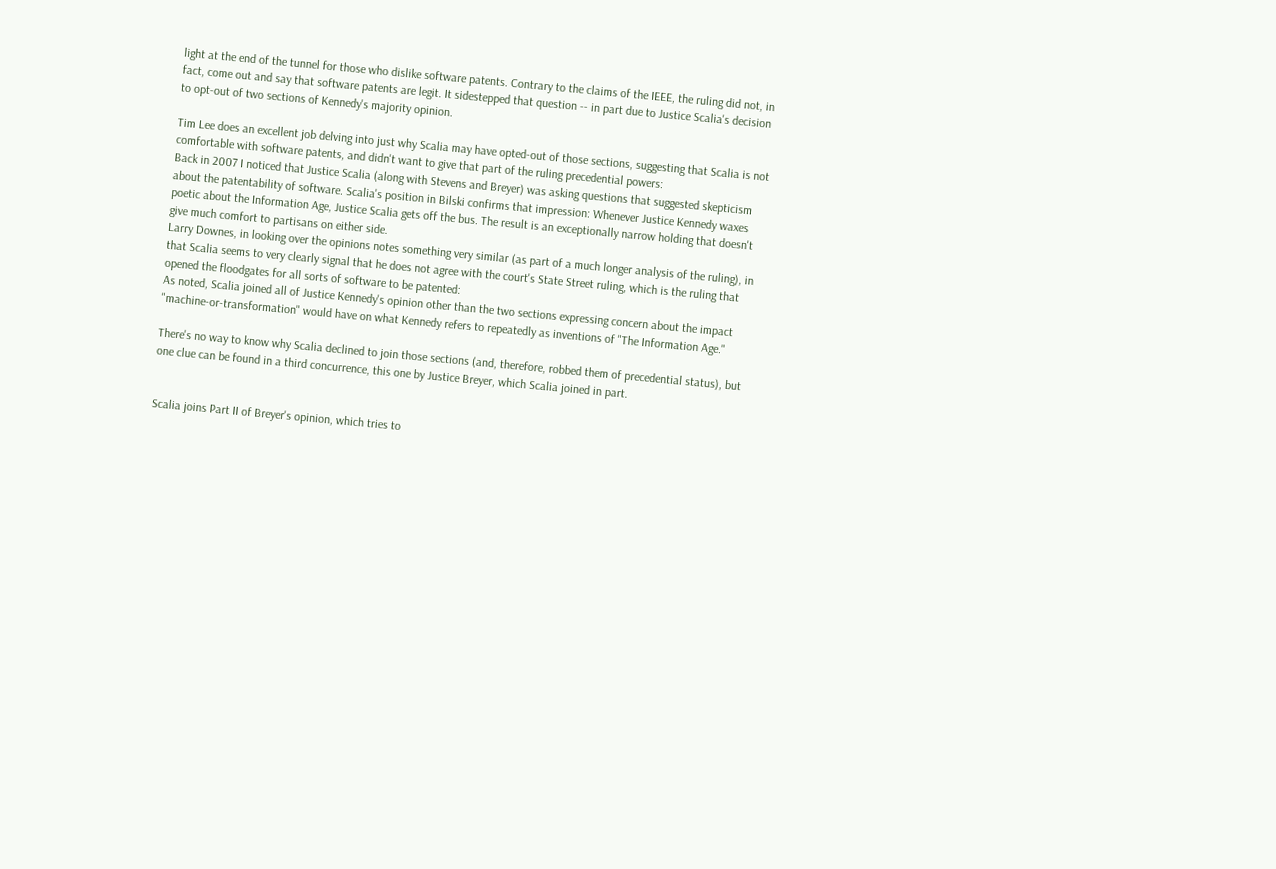light at the end of the tunnel for those who dislike software patents. Contrary to the claims of the IEEE, the ruling did not, in fact, come out and say that software patents are legit. It sidestepped that question -- in part due to Justice Scalia's decision to opt-out of two sections of Kennedy's majority opinion.

Tim Lee does an excellent job delving into just why Scalia may have opted-out of those sections, suggesting that Scalia is not comfortable with software patents, and didn't want to give that part of the ruling precedential powers:
Back in 2007 I noticed that Justice Scalia (along with Stevens and Breyer) was asking questions that suggested skepticism about the patentability of software. Scalia's position in Bilski confirms that impression: Whenever Justice Kennedy waxes poetic about the Information Age, Justice Scalia gets off the bus. The result is an exceptionally narrow holding that doesn't give much comfort to partisans on either side.
Larry Downes, in looking over the opinions notes something very similar (as part of a much longer analysis of the ruling), in that Scalia seems to very clearly signal that he does not agree with the court's State Street ruling, which is the ruling that opened the floodgates for all sorts of software to be patented:
As noted, Scalia joined all of Justice Kennedy's opinion other than the two sections expressing concern about the impact "machine-or-transformation" would have on what Kennedy refers to repeatedly as inventions of "The Information Age."

There's no way to know why Scalia declined to join those sections (and, therefore, robbed them of precedential status), but one clue can be found in a third concurrence, this one by Justice Breyer, which Scalia joined in part.


Scalia joins Part II of Breyer's opinion, which tries to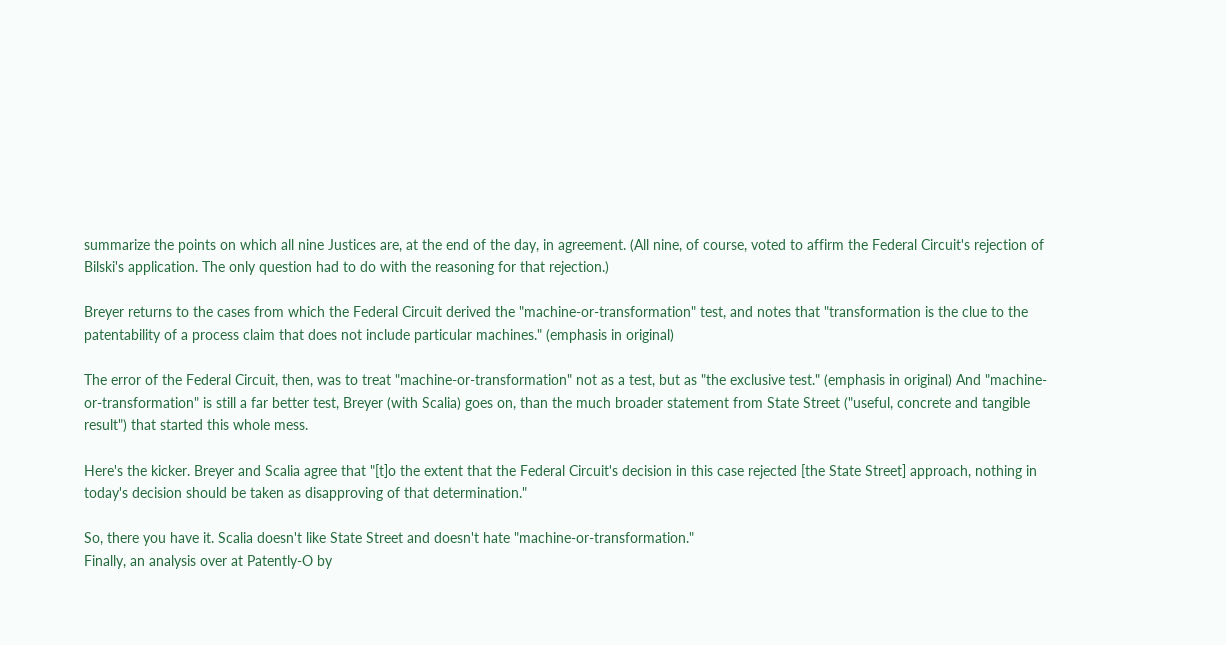summarize the points on which all nine Justices are, at the end of the day, in agreement. (All nine, of course, voted to affirm the Federal Circuit's rejection of Bilski's application. The only question had to do with the reasoning for that rejection.)

Breyer returns to the cases from which the Federal Circuit derived the "machine-or-transformation" test, and notes that "transformation is the clue to the patentability of a process claim that does not include particular machines." (emphasis in original)

The error of the Federal Circuit, then, was to treat "machine-or-transformation" not as a test, but as "the exclusive test." (emphasis in original) And "machine-or-transformation" is still a far better test, Breyer (with Scalia) goes on, than the much broader statement from State Street ("useful, concrete and tangible result") that started this whole mess.

Here's the kicker. Breyer and Scalia agree that "[t]o the extent that the Federal Circuit's decision in this case rejected [the State Street] approach, nothing in today's decision should be taken as disapproving of that determination."

So, there you have it. Scalia doesn't like State Street and doesn't hate "machine-or-transformation."
Finally, an analysis over at Patently-O by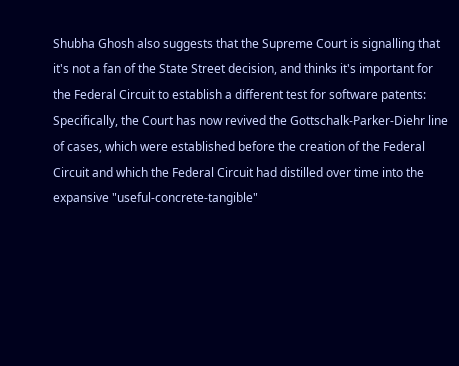Shubha Ghosh also suggests that the Supreme Court is signalling that it's not a fan of the State Street decision, and thinks it's important for the Federal Circuit to establish a different test for software patents:
Specifically, the Court has now revived the Gottschalk-Parker-Diehr line of cases, which were established before the creation of the Federal Circuit and which the Federal Circuit had distilled over time into the expansive "useful-concrete-tangible"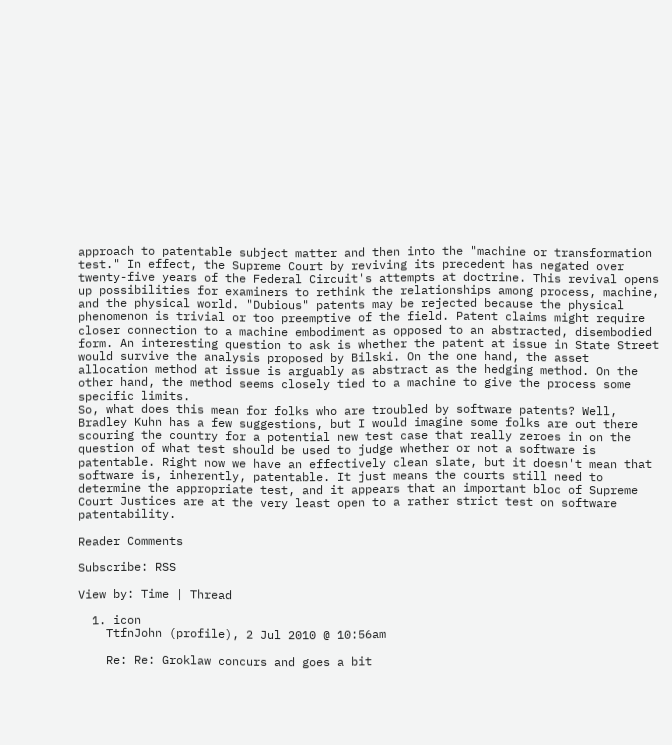approach to patentable subject matter and then into the "machine or transformation test." In effect, the Supreme Court by reviving its precedent has negated over twenty-five years of the Federal Circuit's attempts at doctrine. This revival opens up possibilities for examiners to rethink the relationships among process, machine, and the physical world. "Dubious" patents may be rejected because the physical phenomenon is trivial or too preemptive of the field. Patent claims might require closer connection to a machine embodiment as opposed to an abstracted, disembodied form. An interesting question to ask is whether the patent at issue in State Street would survive the analysis proposed by Bilski. On the one hand, the asset allocation method at issue is arguably as abstract as the hedging method. On the other hand, the method seems closely tied to a machine to give the process some specific limits.
So, what does this mean for folks who are troubled by software patents? Well, Bradley Kuhn has a few suggestions, but I would imagine some folks are out there scouring the country for a potential new test case that really zeroes in on the question of what test should be used to judge whether or not a software is patentable. Right now we have an effectively clean slate, but it doesn't mean that software is, inherently, patentable. It just means the courts still need to determine the appropriate test, and it appears that an important bloc of Supreme Court Justices are at the very least open to a rather strict test on software patentability.

Reader Comments

Subscribe: RSS

View by: Time | Thread

  1. icon
    TtfnJohn (profile), 2 Jul 2010 @ 10:56am

    Re: Re: Groklaw concurs and goes a bit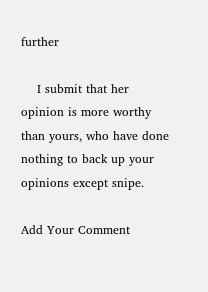further

    I submit that her opinion is more worthy than yours, who have done nothing to back up your opinions except snipe.

Add Your Comment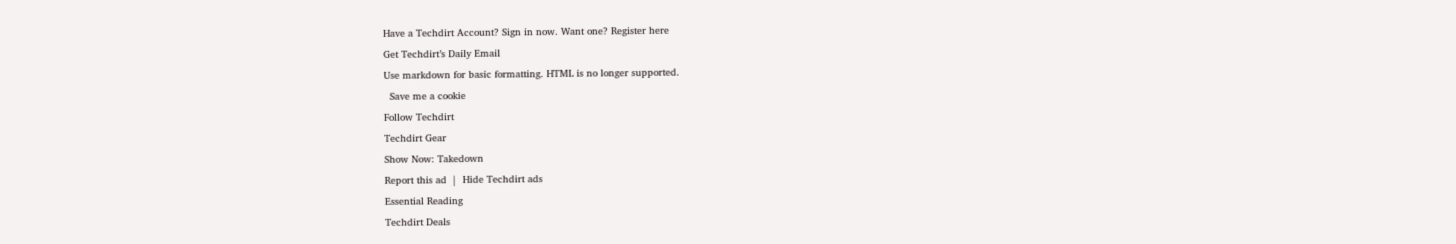Have a Techdirt Account? Sign in now. Want one? Register here
Get Techdirt’s Daily Email
Use markdown for basic formatting. HTML is no longer supported.
  Save me a cookie
Follow Techdirt
Techdirt Gear
Show Now: Takedown
Report this ad  |  Hide Techdirt ads
Essential Reading
Techdirt Deals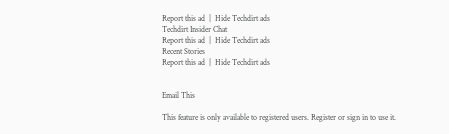Report this ad  |  Hide Techdirt ads
Techdirt Insider Chat
Report this ad  |  Hide Techdirt ads
Recent Stories
Report this ad  |  Hide Techdirt ads


Email This

This feature is only available to registered users. Register or sign in to use it.